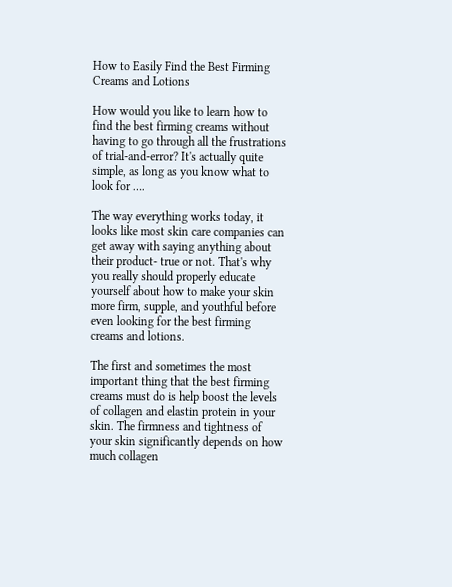How to Easily Find the Best Firming Creams and Lotions

How would you like to learn how to find the best firming creams without having to go through all the frustrations of trial-and-error? It's actually quite simple, as long as you know what to look for ….

The way everything works today, it looks like most skin care companies can get away with saying anything about their product- true or not. That's why you really should properly educate yourself about how to make your skin more firm, supple, and youthful before even looking for the best firming creams and lotions.

The first and sometimes the most important thing that the best firming creams must do is help boost the levels of collagen and elastin protein in your skin. The firmness and tightness of your skin significantly depends on how much collagen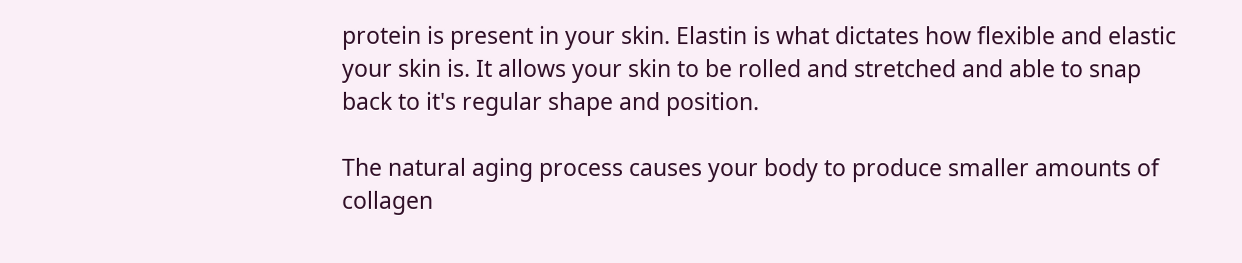protein is present in your skin. Elastin is what dictates how flexible and elastic your skin is. It allows your skin to be rolled and stretched and able to snap back to it's regular shape and position.

The natural aging process causes your body to produce smaller amounts of collagen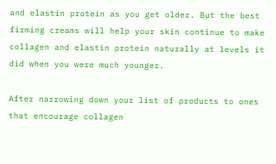and elastin protein as you get older. But the best firming creams will help your skin continue to make collagen and elastin protein naturally at levels it did when you were much younger.

After narrowing down your list of products to ones that encourage collagen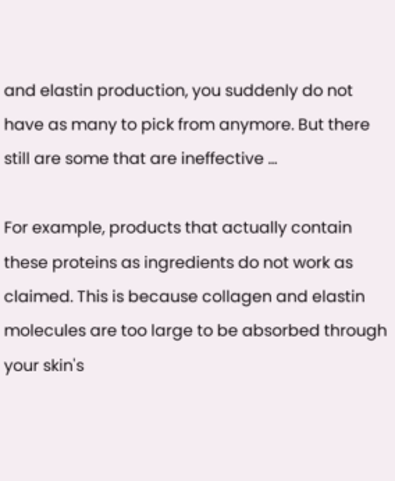and elastin production, you suddenly do not have as many to pick from anymore. But there still are some that are ineffective …

For example, products that actually contain these proteins as ingredients do not work as claimed. This is because collagen and elastin molecules are too large to be absorbed through your skin's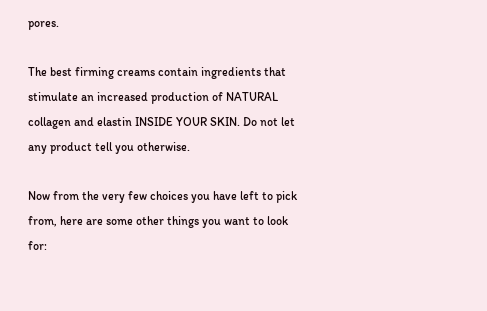pores.

The best firming creams contain ingredients that stimulate an increased production of NATURAL collagen and elastin INSIDE YOUR SKIN. Do not let any product tell you otherwise.

Now from the very few choices you have left to pick from, here are some other things you want to look for: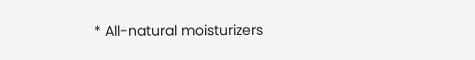* All-natural moisturizers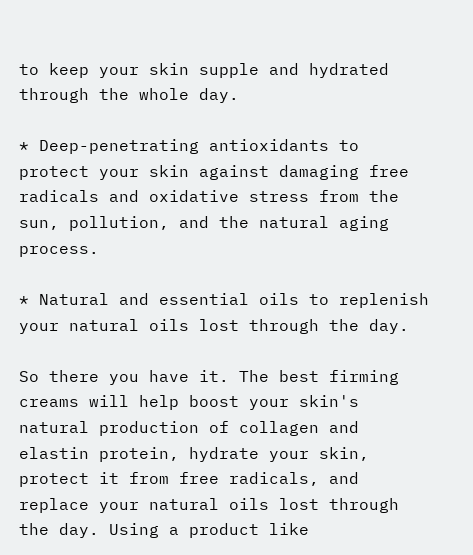to keep your skin supple and hydrated through the whole day.

* Deep-penetrating antioxidants to protect your skin against damaging free radicals and oxidative stress from the sun, pollution, and the natural aging process.

* Natural and essential oils to replenish your natural oils lost through the day.

So there you have it. The best firming creams will help boost your skin's natural production of collagen and elastin protein, hydrate your skin, protect it from free radicals, and replace your natural oils lost through the day. Using a product like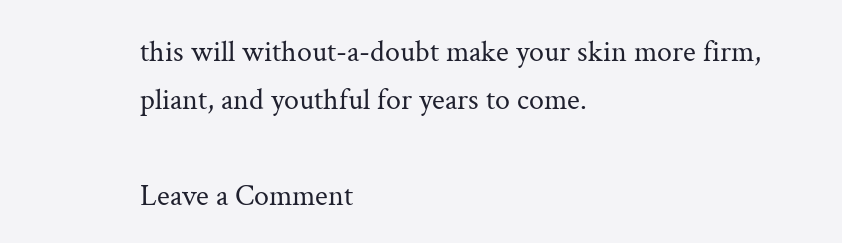this will without-a-doubt make your skin more firm, pliant, and youthful for years to come.

Leave a Comment